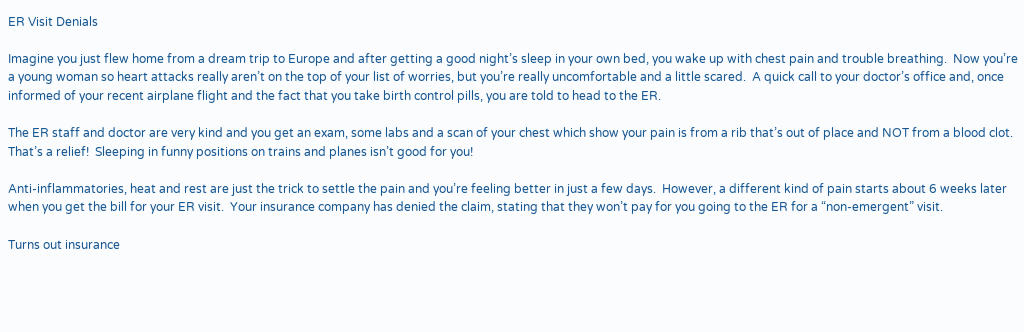ER Visit Denials

Imagine you just flew home from a dream trip to Europe and after getting a good night’s sleep in your own bed, you wake up with chest pain and trouble breathing.  Now you’re a young woman so heart attacks really aren’t on the top of your list of worries, but you’re really uncomfortable and a little scared.  A quick call to your doctor’s office and, once informed of your recent airplane flight and the fact that you take birth control pills, you are told to head to the ER.

The ER staff and doctor are very kind and you get an exam, some labs and a scan of your chest which show your pain is from a rib that’s out of place and NOT from a blood clot.  That’s a relief!  Sleeping in funny positions on trains and planes isn’t good for you!

Anti-inflammatories, heat and rest are just the trick to settle the pain and you’re feeling better in just a few days.  However, a different kind of pain starts about 6 weeks later when you get the bill for your ER visit.  Your insurance company has denied the claim, stating that they won’t pay for you going to the ER for a “non-emergent” visit.

Turns out insurance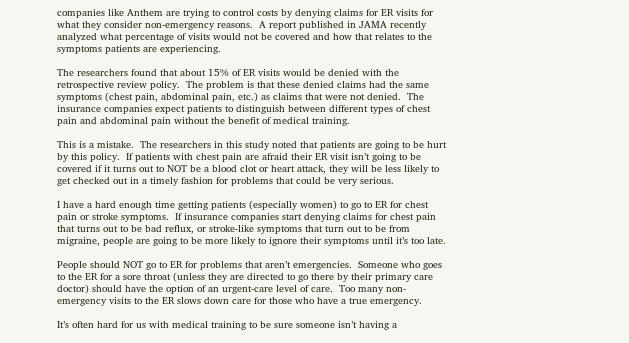companies like Anthem are trying to control costs by denying claims for ER visits for what they consider non-emergency reasons.  A report published in JAMA recently analyzed what percentage of visits would not be covered and how that relates to the symptoms patients are experiencing.

The researchers found that about 15% of ER visits would be denied with the retrospective review policy.  The problem is that these denied claims had the same symptoms (chest pain, abdominal pain, etc.) as claims that were not denied.  The insurance companies expect patients to distinguish between different types of chest pain and abdominal pain without the benefit of medical training.

This is a mistake.  The researchers in this study noted that patients are going to be hurt by this policy.  If patients with chest pain are afraid their ER visit isn’t going to be covered if it turns out to NOT be a blood clot or heart attack, they will be less likely to get checked out in a timely fashion for problems that could be very serious.

I have a hard enough time getting patients (especially women) to go to ER for chest pain or stroke symptoms.  If insurance companies start denying claims for chest pain that turns out to be bad reflux, or stroke-like symptoms that turn out to be from migraine, people are going to be more likely to ignore their symptoms until it’s too late.

People should NOT go to ER for problems that aren’t emergencies.  Someone who goes to the ER for a sore throat (unless they are directed to go there by their primary care doctor) should have the option of an urgent-care level of care.  Too many non-emergency visits to the ER slows down care for those who have a true emergency.

It’s often hard for us with medical training to be sure someone isn’t having a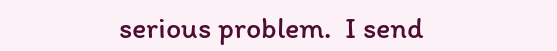serious problem.  I send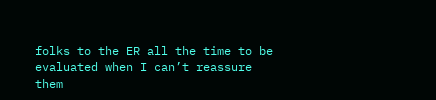folks to the ER all the time to be evaluated when I can’t reassure them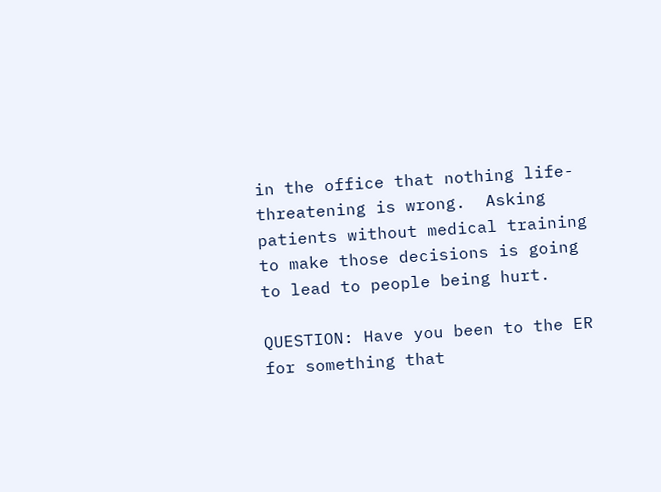in the office that nothing life-threatening is wrong.  Asking patients without medical training to make those decisions is going to lead to people being hurt.

QUESTION: Have you been to the ER for something that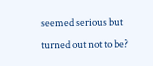seemed serious but turned out not to be?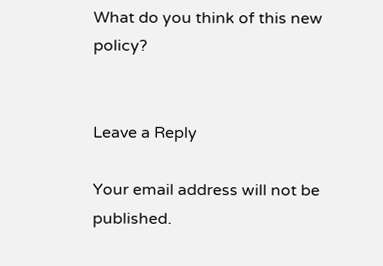What do you think of this new policy?


Leave a Reply

Your email address will not be published.